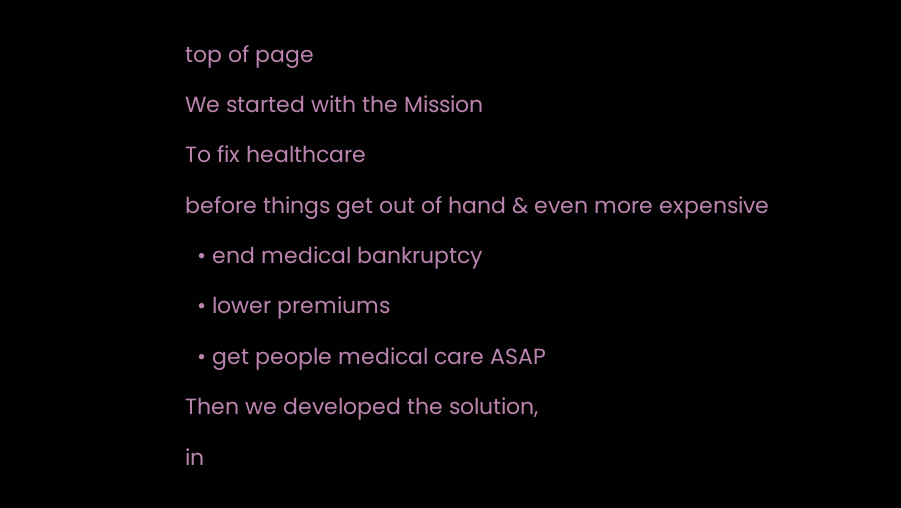top of page

We started with the Mission

To fix healthcare

before things get out of hand & even more expensive

  • end medical bankruptcy

  • lower premiums

  • get people medical care ASAP

Then we developed the solution,

in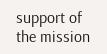support of the mission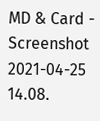MD & Card - Screenshot 2021-04-25 14.08.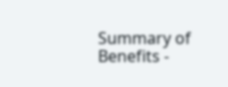Summary of Benefits -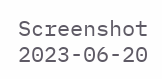Screenshot 2023-06-20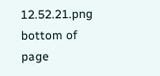12.52.21.png
bottom of page